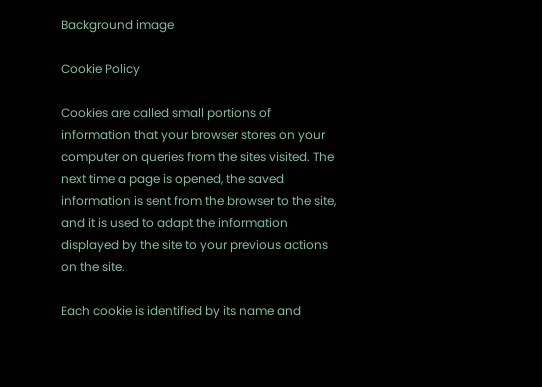Background image

Cookie Policy

Cookies are called small portions of information that your browser stores on your computer on queries from the sites visited. The next time a page is opened, the saved information is sent from the browser to the site, and it is used to adapt the information displayed by the site to your previous actions on the site.

Each cookie is identified by its name and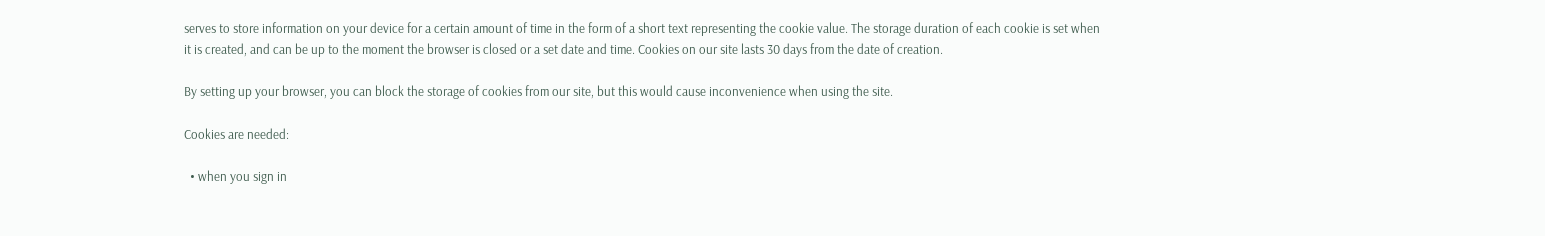serves to store information on your device for a certain amount of time in the form of a short text representing the cookie value. The storage duration of each cookie is set when it is created, and can be up to the moment the browser is closed or a set date and time. Cookies on our site lasts 30 days from the date of creation.

By setting up your browser, you can block the storage of cookies from our site, but this would cause inconvenience when using the site.

Cookies are needed:

  • when you sign in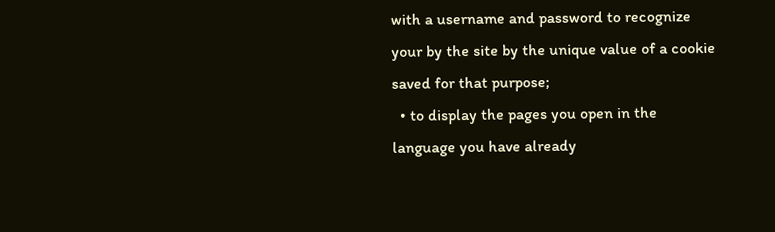with a username and password to recognize your by the site by the unique value of a cookie saved for that purpose;
  • to display the pages you open in the language you have already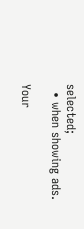selected;
  • when showing ads.

Your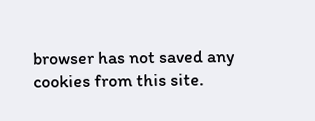browser has not saved any cookies from this site.